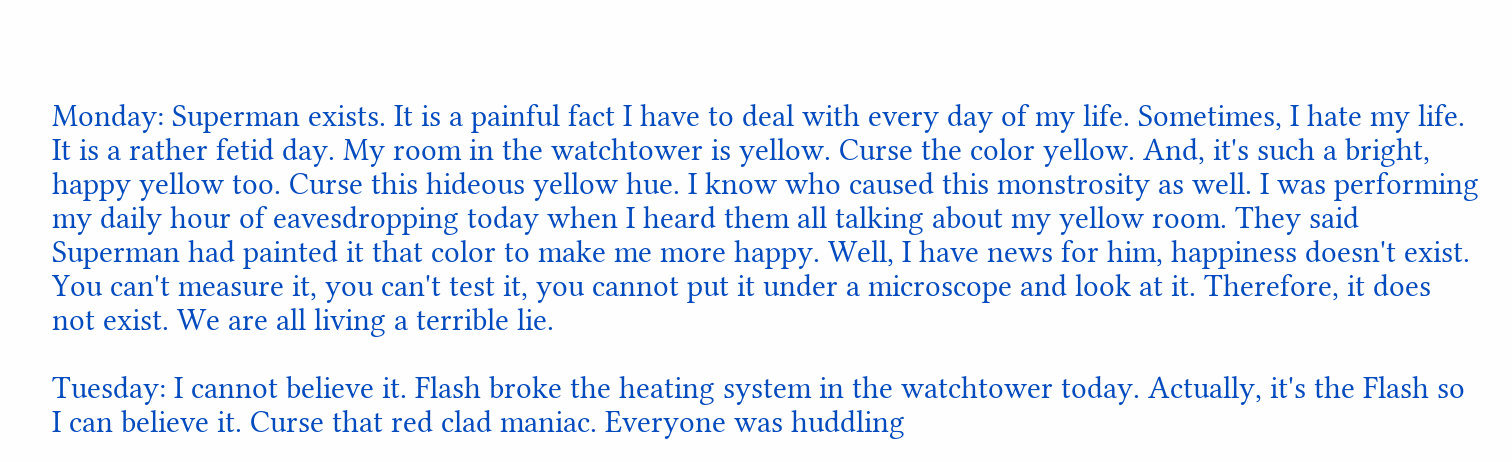Monday: Superman exists. It is a painful fact I have to deal with every day of my life. Sometimes, I hate my life. It is a rather fetid day. My room in the watchtower is yellow. Curse the color yellow. And, it's such a bright, happy yellow too. Curse this hideous yellow hue. I know who caused this monstrosity as well. I was performing my daily hour of eavesdropping today when I heard them all talking about my yellow room. They said Superman had painted it that color to make me more happy. Well, I have news for him, happiness doesn't exist. You can't measure it, you can't test it, you cannot put it under a microscope and look at it. Therefore, it does not exist. We are all living a terrible lie.

Tuesday: I cannot believe it. Flash broke the heating system in the watchtower today. Actually, it's the Flash so I can believe it. Curse that red clad maniac. Everyone was huddling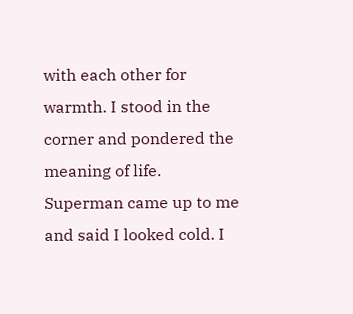with each other for warmth. I stood in the corner and pondered the meaning of life. Superman came up to me and said I looked cold. I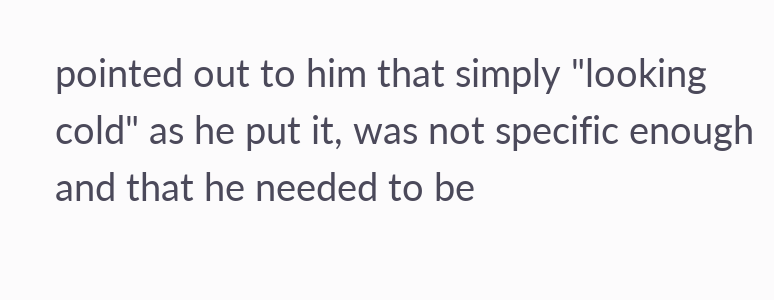pointed out to him that simply "looking cold" as he put it, was not specific enough and that he needed to be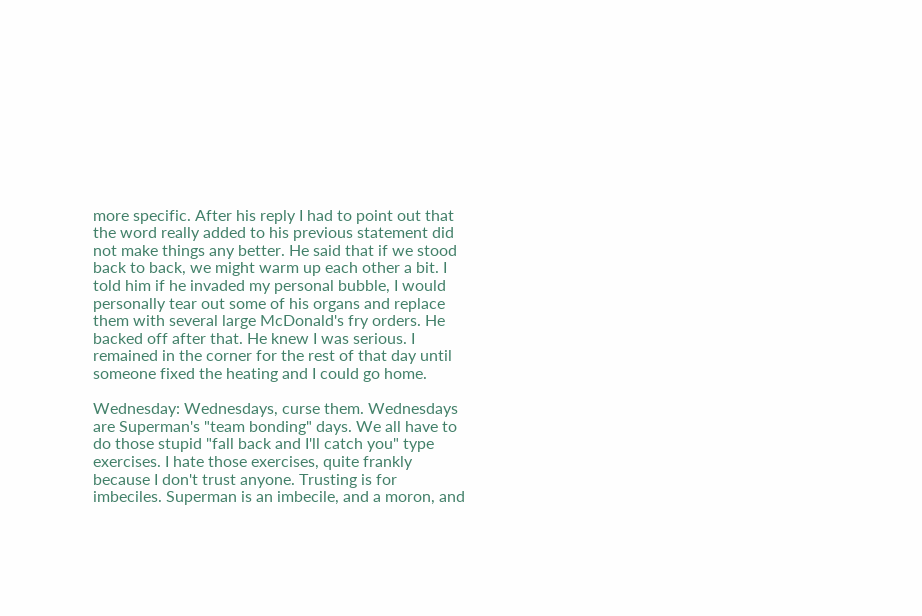more specific. After his reply I had to point out that the word really added to his previous statement did not make things any better. He said that if we stood back to back, we might warm up each other a bit. I told him if he invaded my personal bubble, I would personally tear out some of his organs and replace them with several large McDonald's fry orders. He backed off after that. He knew I was serious. I remained in the corner for the rest of that day until someone fixed the heating and I could go home.

Wednesday: Wednesdays, curse them. Wednesdays are Superman's "team bonding" days. We all have to do those stupid "fall back and I'll catch you" type exercises. I hate those exercises, quite frankly because I don't trust anyone. Trusting is for imbeciles. Superman is an imbecile, and a moron, and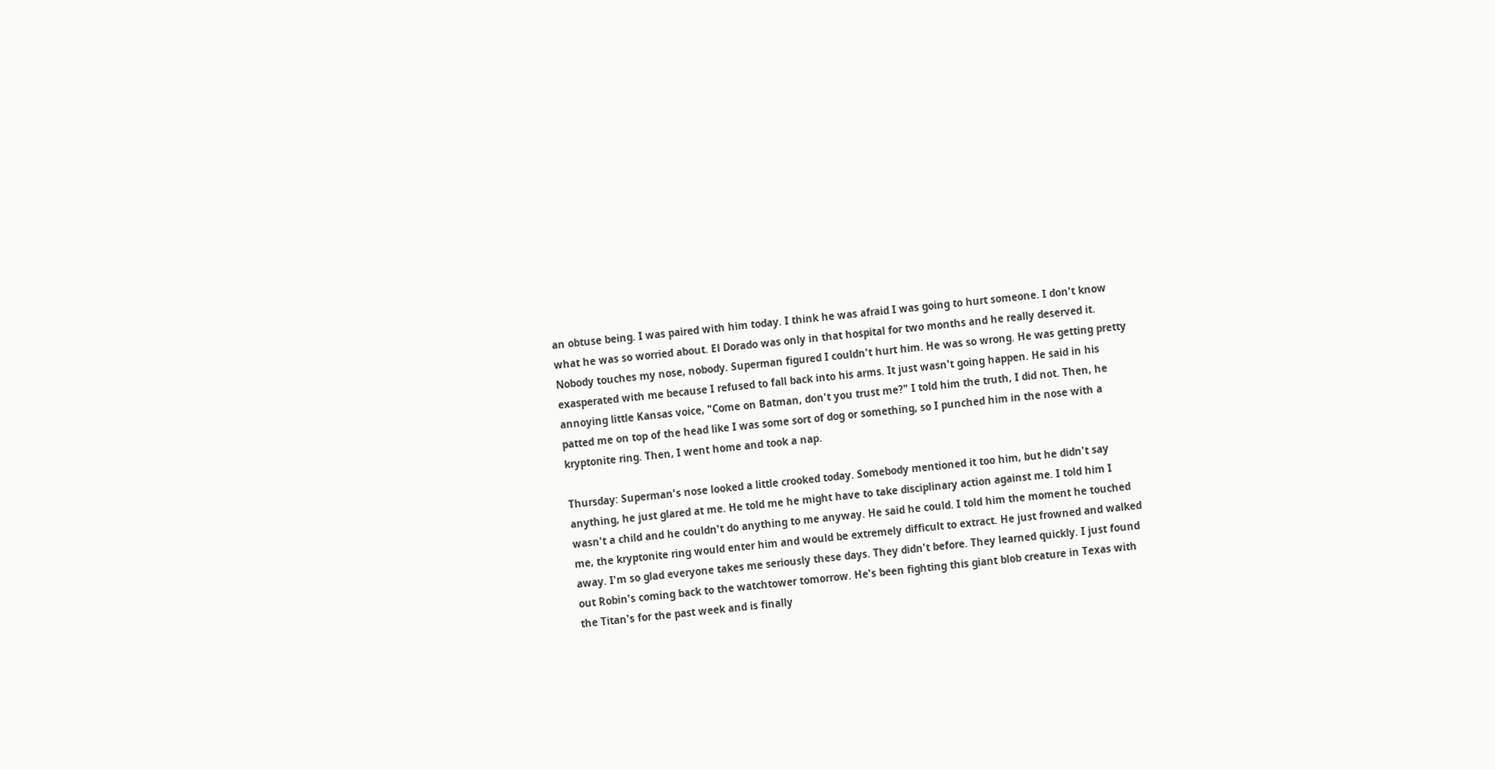an obtuse being. I was paired with him today. I think he was afraid I was going to hurt someone. I don't know what he was so worried about. El Dorado was only in that hospital for two months and he really deserved it. Nobody touches my nose, nobody. Superman figured I couldn't hurt him. He was so wrong. He was getting pretty exasperated with me because I refused to fall back into his arms. It just wasn't going happen. He said in his annoying little Kansas voice, "Come on Batman, don't you trust me?" I told him the truth, I did not. Then, he patted me on top of the head like I was some sort of dog or something, so I punched him in the nose with a kryptonite ring. Then, I went home and took a nap.

Thursday: Superman's nose looked a little crooked today. Somebody mentioned it too him, but he didn't say anything, he just glared at me. He told me he might have to take disciplinary action against me. I told him I wasn't a child and he couldn't do anything to me anyway. He said he could. I told him the moment he touched me, the kryptonite ring would enter him and would be extremely difficult to extract. He just frowned and walked away. I'm so glad everyone takes me seriously these days. They didn't before. They learned quickly. I just found out Robin's coming back to the watchtower tomorrow. He's been fighting this giant blob creature in Texas with the Titan's for the past week and is finally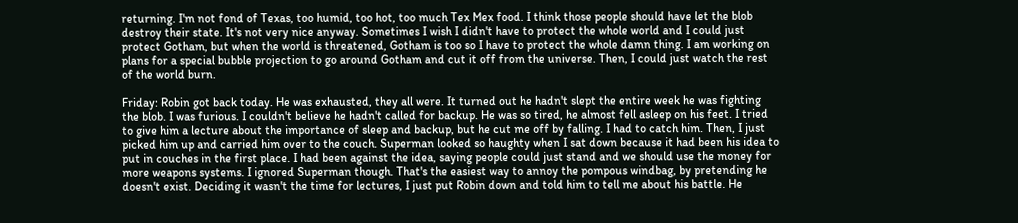returning. I'm not fond of Texas, too humid, too hot, too much Tex Mex food. I think those people should have let the blob destroy their state. It's not very nice anyway. Sometimes I wish I didn't have to protect the whole world and I could just protect Gotham, but when the world is threatened, Gotham is too so I have to protect the whole damn thing. I am working on plans for a special bubble projection to go around Gotham and cut it off from the universe. Then, I could just watch the rest of the world burn.

Friday: Robin got back today. He was exhausted, they all were. It turned out he hadn't slept the entire week he was fighting the blob. I was furious. I couldn't believe he hadn't called for backup. He was so tired, he almost fell asleep on his feet. I tried to give him a lecture about the importance of sleep and backup, but he cut me off by falling. I had to catch him. Then, I just picked him up and carried him over to the couch. Superman looked so haughty when I sat down because it had been his idea to put in couches in the first place. I had been against the idea, saying people could just stand and we should use the money for more weapons systems. I ignored Superman though. That's the easiest way to annoy the pompous windbag, by pretending he doesn't exist. Deciding it wasn't the time for lectures, I just put Robin down and told him to tell me about his battle. He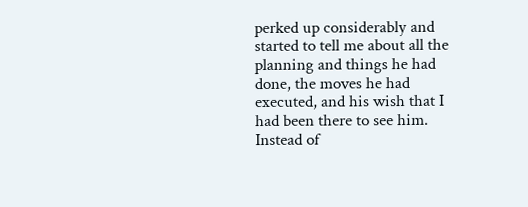perked up considerably and started to tell me about all the planning and things he had done, the moves he had executed, and his wish that I had been there to see him. Instead of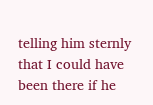telling him sternly that I could have been there if he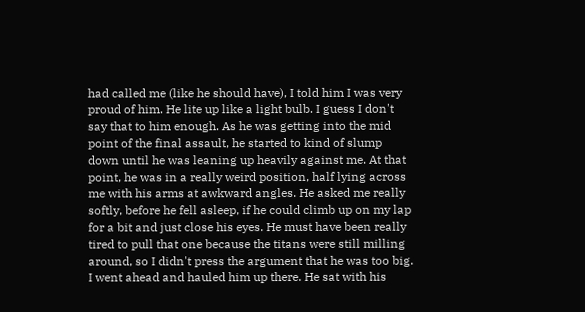had called me (like he should have), I told him I was very proud of him. He lite up like a light bulb. I guess I don't say that to him enough. As he was getting into the mid point of the final assault, he started to kind of slump down until he was leaning up heavily against me. At that point, he was in a really weird position, half lying across me with his arms at awkward angles. He asked me really softly, before he fell asleep, if he could climb up on my lap for a bit and just close his eyes. He must have been really tired to pull that one because the titans were still milling around, so I didn't press the argument that he was too big. I went ahead and hauled him up there. He sat with his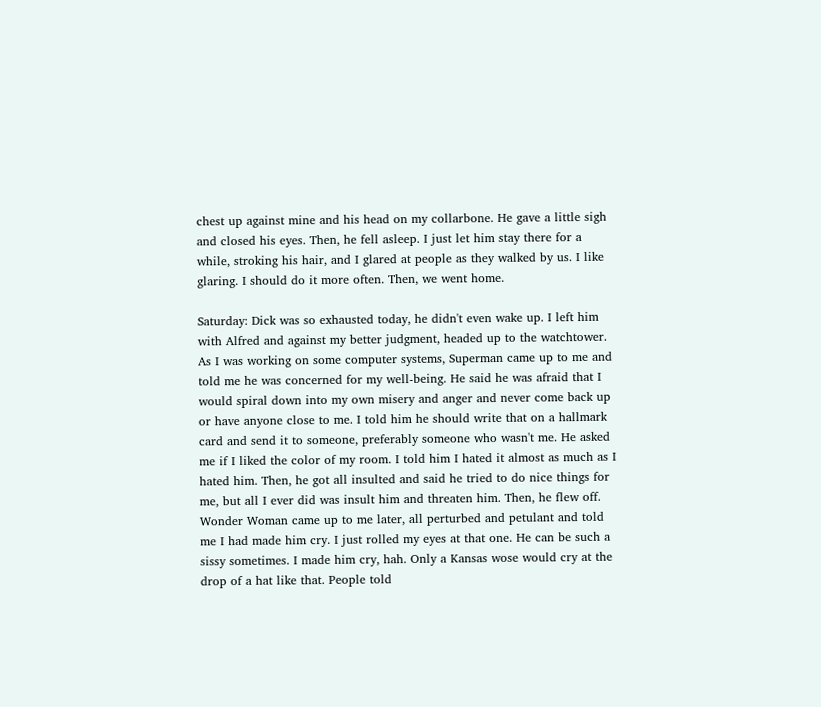chest up against mine and his head on my collarbone. He gave a little sigh and closed his eyes. Then, he fell asleep. I just let him stay there for a while, stroking his hair, and I glared at people as they walked by us. I like glaring. I should do it more often. Then, we went home.

Saturday: Dick was so exhausted today, he didn't even wake up. I left him with Alfred and against my better judgment, headed up to the watchtower. As I was working on some computer systems, Superman came up to me and told me he was concerned for my well-being. He said he was afraid that I would spiral down into my own misery and anger and never come back up or have anyone close to me. I told him he should write that on a hallmark card and send it to someone, preferably someone who wasn't me. He asked me if I liked the color of my room. I told him I hated it almost as much as I hated him. Then, he got all insulted and said he tried to do nice things for me, but all I ever did was insult him and threaten him. Then, he flew off. Wonder Woman came up to me later, all perturbed and petulant and told me I had made him cry. I just rolled my eyes at that one. He can be such a sissy sometimes. I made him cry, hah. Only a Kansas wose would cry at the drop of a hat like that. People told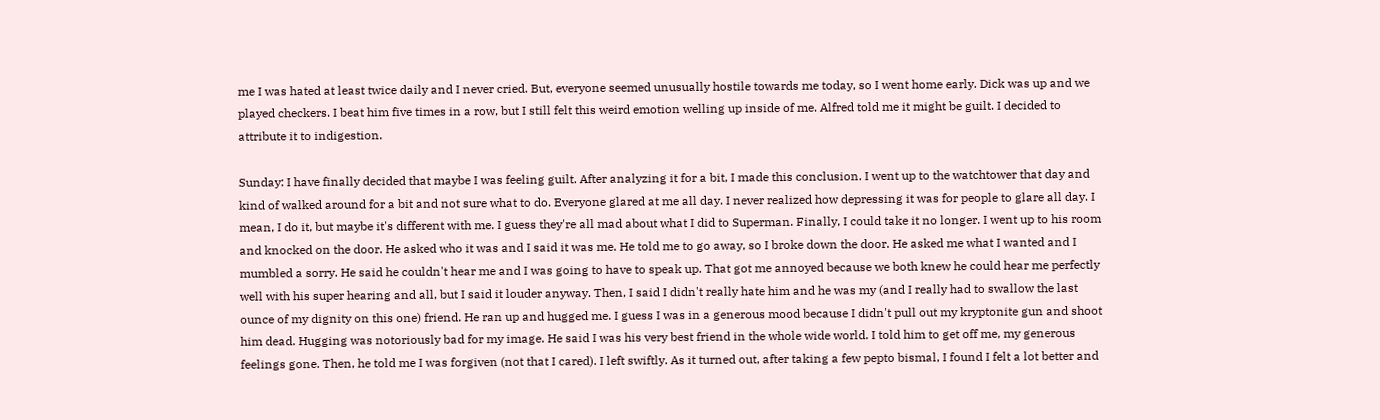me I was hated at least twice daily and I never cried. But, everyone seemed unusually hostile towards me today, so I went home early. Dick was up and we played checkers. I beat him five times in a row, but I still felt this weird emotion welling up inside of me. Alfred told me it might be guilt. I decided to attribute it to indigestion.

Sunday: I have finally decided that maybe I was feeling guilt. After analyzing it for a bit, I made this conclusion. I went up to the watchtower that day and kind of walked around for a bit and not sure what to do. Everyone glared at me all day. I never realized how depressing it was for people to glare all day. I mean, I do it, but maybe it's different with me. I guess they're all mad about what I did to Superman. Finally, I could take it no longer. I went up to his room and knocked on the door. He asked who it was and I said it was me. He told me to go away, so I broke down the door. He asked me what I wanted and I mumbled a sorry. He said he couldn't hear me and I was going to have to speak up. That got me annoyed because we both knew he could hear me perfectly well with his super hearing and all, but I said it louder anyway. Then, I said I didn't really hate him and he was my (and I really had to swallow the last ounce of my dignity on this one) friend. He ran up and hugged me. I guess I was in a generous mood because I didn't pull out my kryptonite gun and shoot him dead. Hugging was notoriously bad for my image. He said I was his very best friend in the whole wide world. I told him to get off me, my generous feelings gone. Then, he told me I was forgiven (not that I cared). I left swiftly. As it turned out, after taking a few pepto bismal, I found I felt a lot better and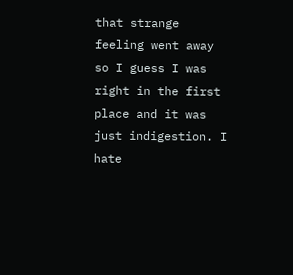that strange feeling went away so I guess I was right in the first place and it was just indigestion. I hate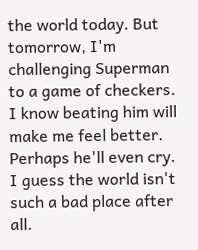the world today. But tomorrow, I'm challenging Superman to a game of checkers. I know beating him will make me feel better. Perhaps he'll even cry. I guess the world isn't such a bad place after all.